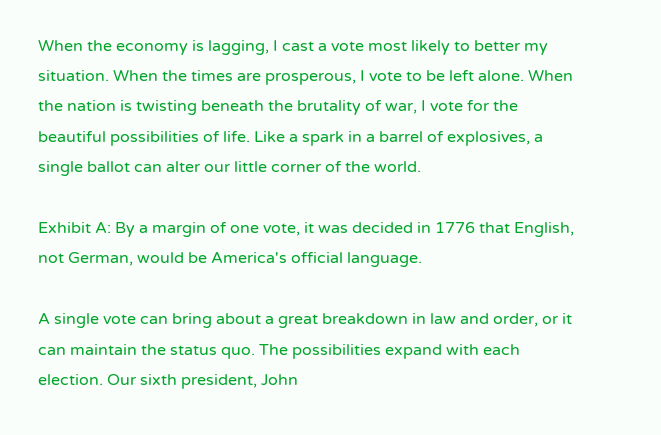When the economy is lagging, I cast a vote most likely to better my situation. When the times are prosperous, I vote to be left alone. When the nation is twisting beneath the brutality of war, I vote for the beautiful possibilities of life. Like a spark in a barrel of explosives, a single ballot can alter our little corner of the world.

Exhibit A: By a margin of one vote, it was decided in 1776 that English, not German, would be America's official language.

A single vote can bring about a great breakdown in law and order, or it can maintain the status quo. The possibilities expand with each election. Our sixth president, John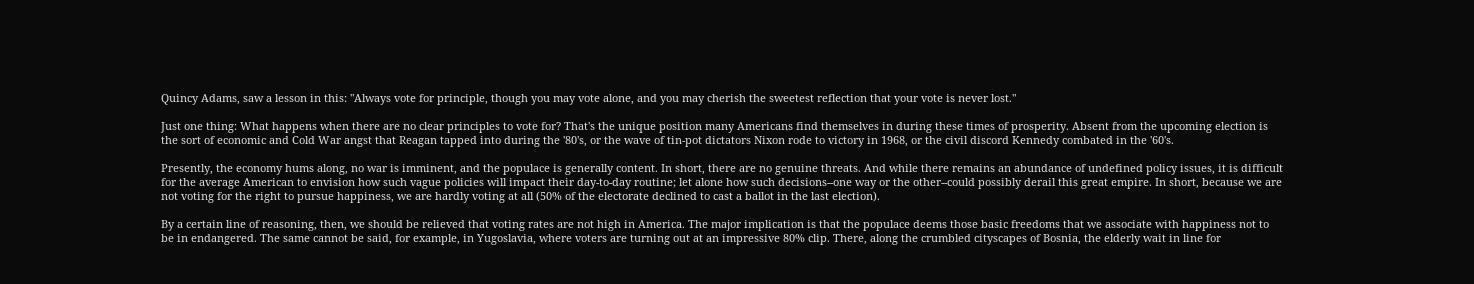Quincy Adams, saw a lesson in this: "Always vote for principle, though you may vote alone, and you may cherish the sweetest reflection that your vote is never lost."

Just one thing: What happens when there are no clear principles to vote for? That's the unique position many Americans find themselves in during these times of prosperity. Absent from the upcoming election is the sort of economic and Cold War angst that Reagan tapped into during the '80's, or the wave of tin-pot dictators Nixon rode to victory in 1968, or the civil discord Kennedy combated in the '60's.

Presently, the economy hums along, no war is imminent, and the populace is generally content. In short, there are no genuine threats. And while there remains an abundance of undefined policy issues, it is difficult for the average American to envision how such vague policies will impact their day-to-day routine; let alone how such decisions--one way or the other--could possibly derail this great empire. In short, because we are not voting for the right to pursue happiness, we are hardly voting at all (50% of the electorate declined to cast a ballot in the last election).

By a certain line of reasoning, then, we should be relieved that voting rates are not high in America. The major implication is that the populace deems those basic freedoms that we associate with happiness not to be in endangered. The same cannot be said, for example, in Yugoslavia, where voters are turning out at an impressive 80% clip. There, along the crumbled cityscapes of Bosnia, the elderly wait in line for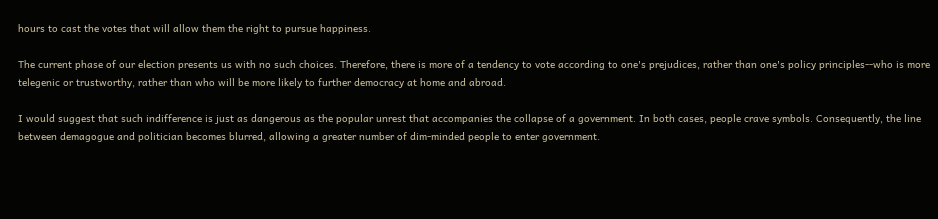hours to cast the votes that will allow them the right to pursue happiness.

The current phase of our election presents us with no such choices. Therefore, there is more of a tendency to vote according to one's prejudices, rather than one's policy principles--who is more telegenic or trustworthy, rather than who will be more likely to further democracy at home and abroad.

I would suggest that such indifference is just as dangerous as the popular unrest that accompanies the collapse of a government. In both cases, people crave symbols. Consequently, the line between demagogue and politician becomes blurred, allowing a greater number of dim-minded people to enter government.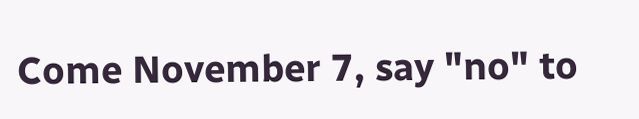Come November 7, say "no" to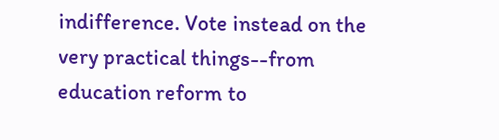indifference. Vote instead on the very practical things--from education reform to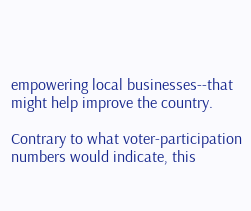empowering local businesses--that might help improve the country.

Contrary to what voter-participation numbers would indicate, this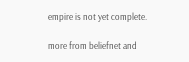empire is not yet complete.

more from beliefnet and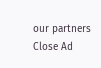our partners
Close Ad